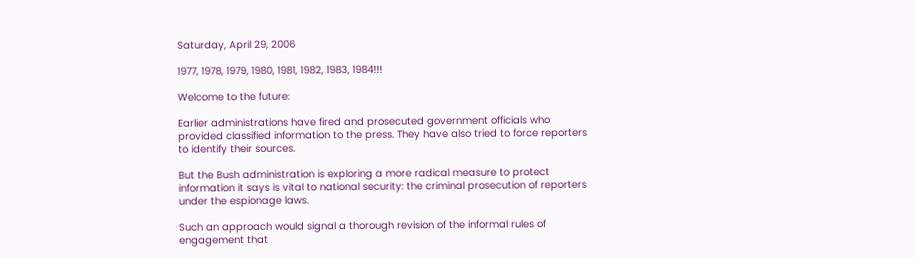Saturday, April 29, 2006

1977, 1978, 1979, 1980, 1981, 1982, 1983, 1984!!!

Welcome to the future:

Earlier administrations have fired and prosecuted government officials who provided classified information to the press. They have also tried to force reporters to identify their sources.

But the Bush administration is exploring a more radical measure to protect information it says is vital to national security: the criminal prosecution of reporters under the espionage laws.

Such an approach would signal a thorough revision of the informal rules of engagement that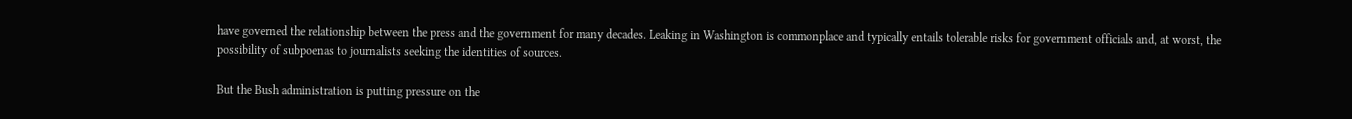have governed the relationship between the press and the government for many decades. Leaking in Washington is commonplace and typically entails tolerable risks for government officials and, at worst, the possibility of subpoenas to journalists seeking the identities of sources.

But the Bush administration is putting pressure on the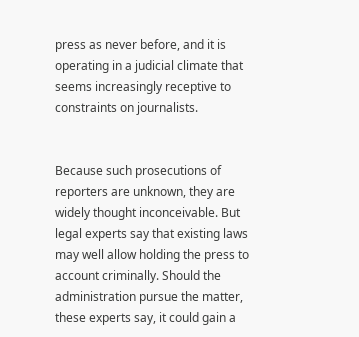press as never before, and it is operating in a judicial climate that seems increasingly receptive to constraints on journalists.


Because such prosecutions of reporters are unknown, they are widely thought inconceivable. But legal experts say that existing laws may well allow holding the press to account criminally. Should the administration pursue the matter, these experts say, it could gain a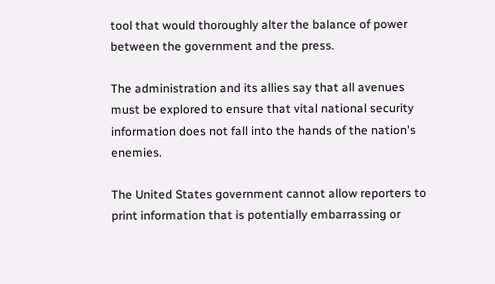tool that would thoroughly alter the balance of power between the government and the press.

The administration and its allies say that all avenues must be explored to ensure that vital national security information does not fall into the hands of the nation's enemies.

The United States government cannot allow reporters to print information that is potentially embarrassing or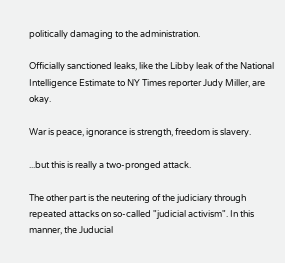politically damaging to the administration.

Officially sanctioned leaks, like the Libby leak of the National Intelligence Estimate to NY Times reporter Judy Miller, are okay.

War is peace, ignorance is strength, freedom is slavery.

...but this is really a two-pronged attack.

The other part is the neutering of the judiciary through repeated attacks on so-called "judicial activism". In this manner, the Juducial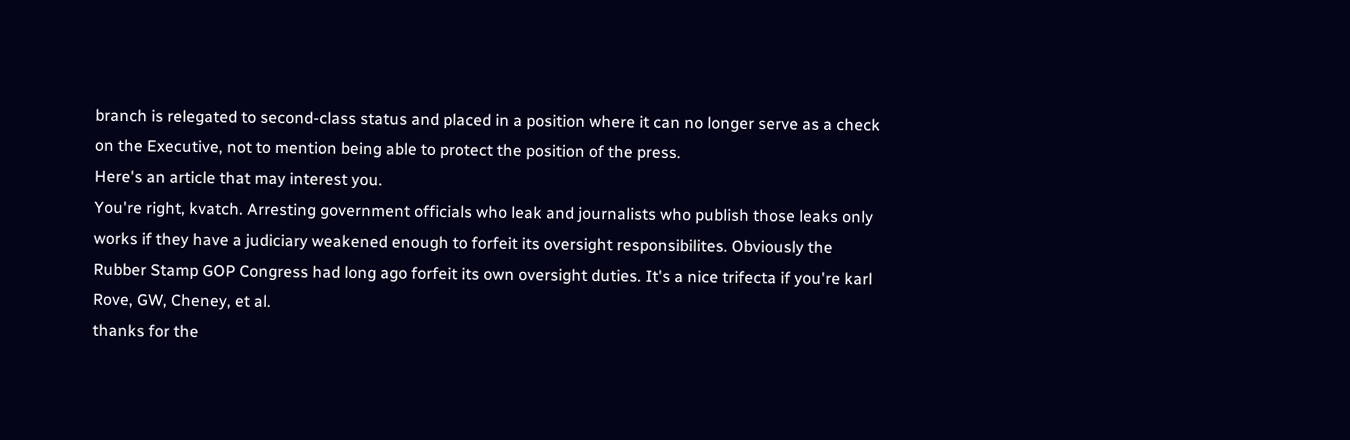branch is relegated to second-class status and placed in a position where it can no longer serve as a check on the Executive, not to mention being able to protect the position of the press.
Here's an article that may interest you.
You're right, kvatch. Arresting government officials who leak and journalists who publish those leaks only works if they have a judiciary weakened enough to forfeit its oversight responsibilites. Obviously the Rubber Stamp GOP Congress had long ago forfeit its own oversight duties. It's a nice trifecta if you're karl Rove, GW, Cheney, et al.
thanks for the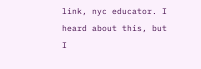link, nyc educator. I heard about this, but I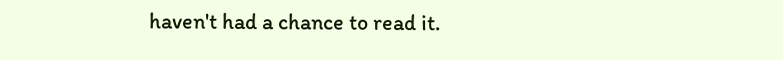haven't had a chance to read it.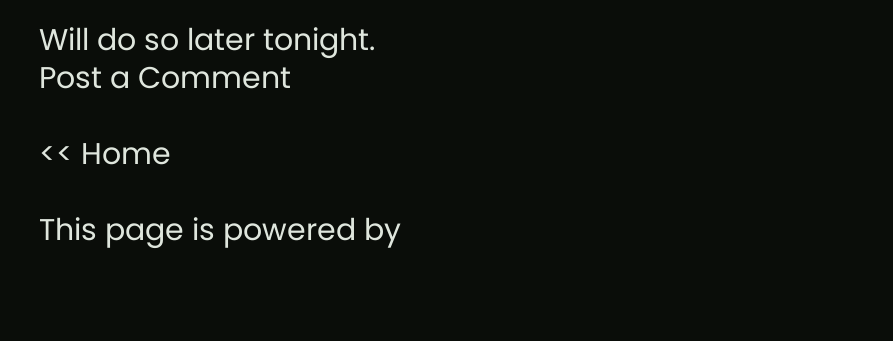Will do so later tonight.
Post a Comment

<< Home

This page is powered by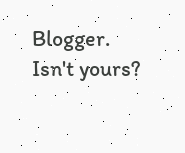Blogger. Isn't yours?